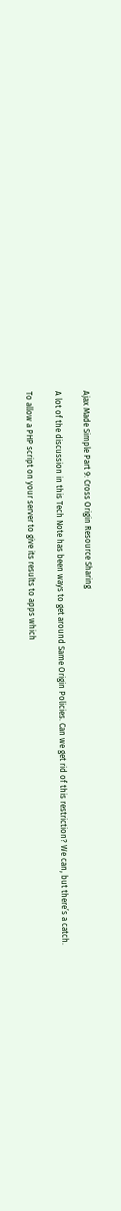Ajax Made Simple Part 9: Cross Origin Resource Sharing

A lot of the discussion in this Tech Note has been ways to get around Same Origin Policies. Can we get rid of this restriction? We can, but there’s a catch.

To allow a PHP script on your server to give its results to apps which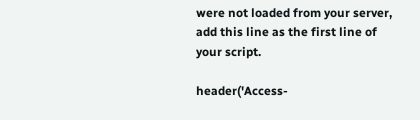were not loaded from your server, add this line as the first line of your script.

header('Access-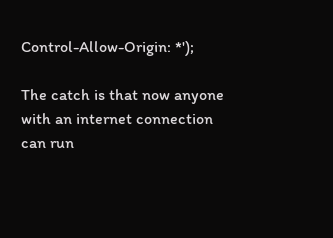Control-Allow-Origin: *');

The catch is that now anyone with an internet connection can run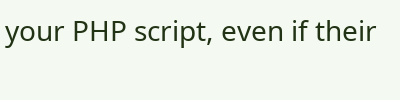your PHP script, even if their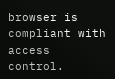browser is compliant with access control.